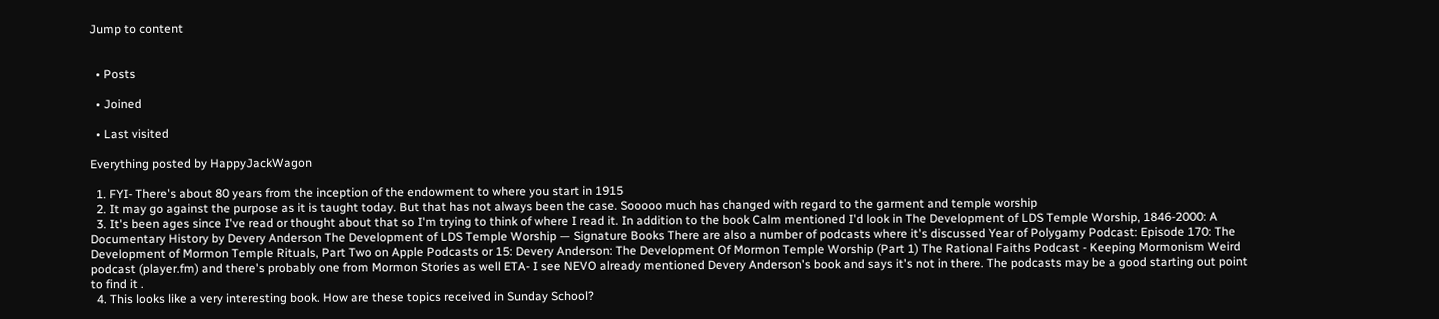Jump to content


  • Posts

  • Joined

  • Last visited

Everything posted by HappyJackWagon

  1. FYI- There's about 80 years from the inception of the endowment to where you start in 1915
  2. It may go against the purpose as it is taught today. But that has not always been the case. Sooooo much has changed with regard to the garment and temple worship
  3. It's been ages since I've read or thought about that so I'm trying to think of where I read it. In addition to the book Calm mentioned I'd look in The Development of LDS Temple Worship, 1846-2000: A Documentary History by Devery Anderson The Development of LDS Temple Worship — Signature Books There are also a number of podcasts where it's discussed Year of Polygamy Podcast: Episode 170: The Development of Mormon Temple Rituals, Part Two on Apple Podcasts or 15: Devery Anderson: The Development Of Mormon Temple Worship (Part 1) The Rational Faiths Podcast - Keeping Mormonism Weird podcast (player.fm) and there's probably one from Mormon Stories as well ETA- I see NEVO already mentioned Devery Anderson's book and says it's not in there. The podcasts may be a good starting out point to find it .
  4. This looks like a very interesting book. How are these topics received in Sunday School?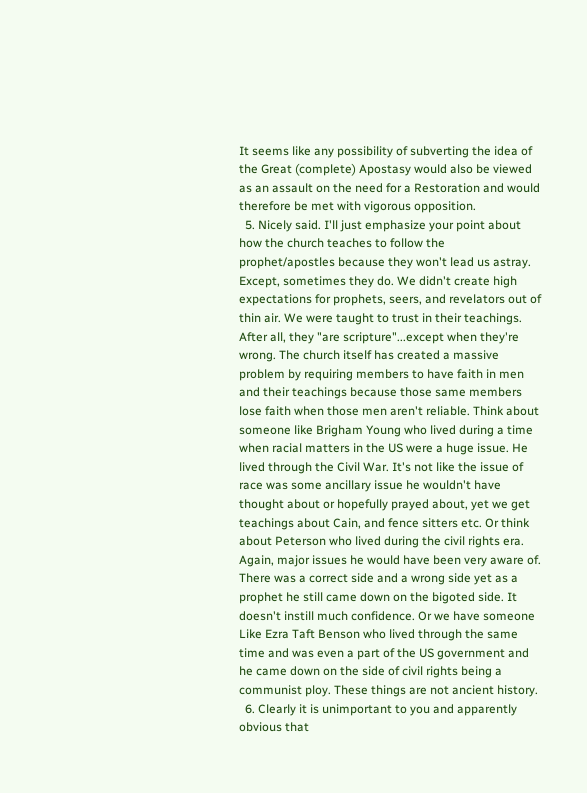It seems like any possibility of subverting the idea of the Great (complete) Apostasy would also be viewed as an assault on the need for a Restoration and would therefore be met with vigorous opposition.
  5. Nicely said. I'll just emphasize your point about how the church teaches to follow the prophet/apostles because they won't lead us astray. Except, sometimes they do. We didn't create high expectations for prophets, seers, and revelators out of thin air. We were taught to trust in their teachings. After all, they "are scripture"...except when they're wrong. The church itself has created a massive problem by requiring members to have faith in men and their teachings because those same members lose faith when those men aren't reliable. Think about someone like Brigham Young who lived during a time when racial matters in the US were a huge issue. He lived through the Civil War. It's not like the issue of race was some ancillary issue he wouldn't have thought about or hopefully prayed about, yet we get teachings about Cain, and fence sitters etc. Or think about Peterson who lived during the civil rights era. Again, major issues he would have been very aware of. There was a correct side and a wrong side yet as a prophet he still came down on the bigoted side. It doesn't instill much confidence. Or we have someone Like Ezra Taft Benson who lived through the same time and was even a part of the US government and he came down on the side of civil rights being a communist ploy. These things are not ancient history.
  6. Clearly it is unimportant to you and apparently obvious that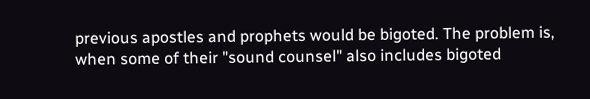previous apostles and prophets would be bigoted. The problem is, when some of their "sound counsel" also includes bigoted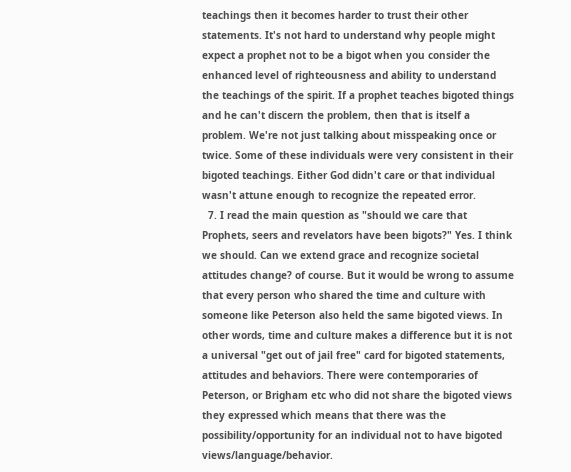teachings then it becomes harder to trust their other statements. It's not hard to understand why people might expect a prophet not to be a bigot when you consider the enhanced level of righteousness and ability to understand the teachings of the spirit. If a prophet teaches bigoted things and he can't discern the problem, then that is itself a problem. We're not just talking about misspeaking once or twice. Some of these individuals were very consistent in their bigoted teachings. Either God didn't care or that individual wasn't attune enough to recognize the repeated error.
  7. I read the main question as "should we care that Prophets, seers and revelators have been bigots?" Yes. I think we should. Can we extend grace and recognize societal attitudes change? of course. But it would be wrong to assume that every person who shared the time and culture with someone like Peterson also held the same bigoted views. In other words, time and culture makes a difference but it is not a universal "get out of jail free" card for bigoted statements, attitudes and behaviors. There were contemporaries of Peterson, or Brigham etc who did not share the bigoted views they expressed which means that there was the possibility/opportunity for an individual not to have bigoted views/language/behavior.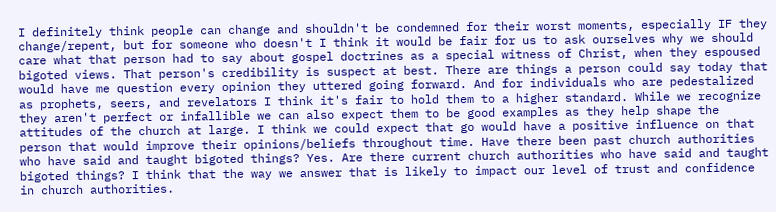I definitely think people can change and shouldn't be condemned for their worst moments, especially IF they change/repent, but for someone who doesn't I think it would be fair for us to ask ourselves why we should care what that person had to say about gospel doctrines as a special witness of Christ, when they espoused bigoted views. That person's credibility is suspect at best. There are things a person could say today that would have me question every opinion they uttered going forward. And for individuals who are pedestalized as prophets, seers, and revelators I think it's fair to hold them to a higher standard. While we recognize they aren't perfect or infallible we can also expect them to be good examples as they help shape the attitudes of the church at large. I think we could expect that go would have a positive influence on that person that would improve their opinions/beliefs throughout time. Have there been past church authorities who have said and taught bigoted things? Yes. Are there current church authorities who have said and taught bigoted things? I think that the way we answer that is likely to impact our level of trust and confidence in church authorities.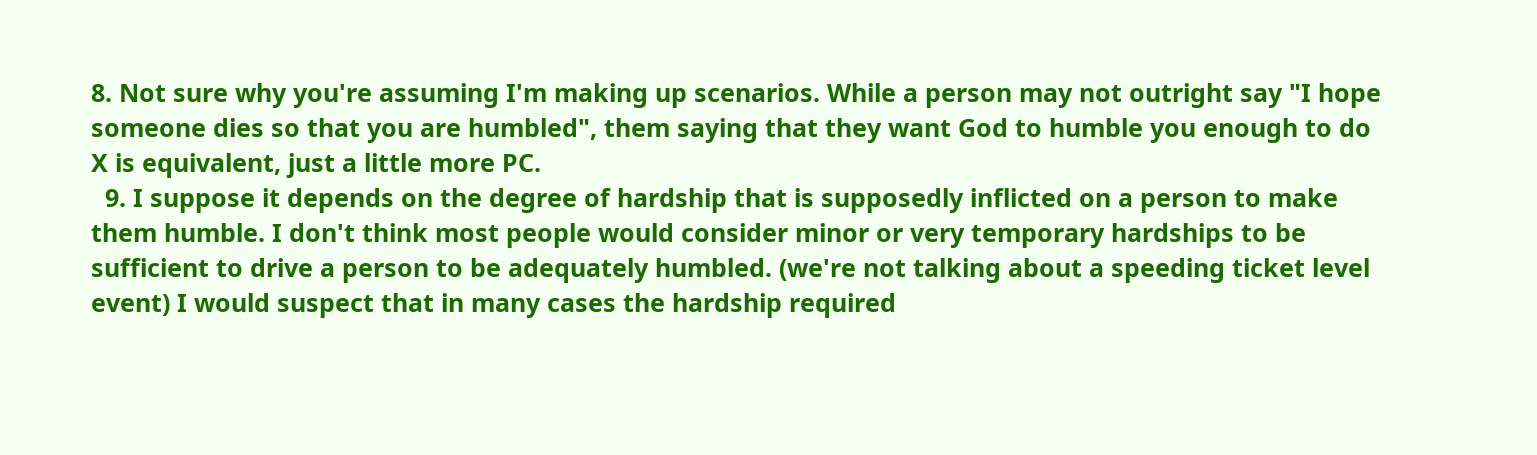8. Not sure why you're assuming I'm making up scenarios. While a person may not outright say "I hope someone dies so that you are humbled", them saying that they want God to humble you enough to do X is equivalent, just a little more PC.
  9. I suppose it depends on the degree of hardship that is supposedly inflicted on a person to make them humble. I don't think most people would consider minor or very temporary hardships to be sufficient to drive a person to be adequately humbled. (we're not talking about a speeding ticket level event) I would suspect that in many cases the hardship required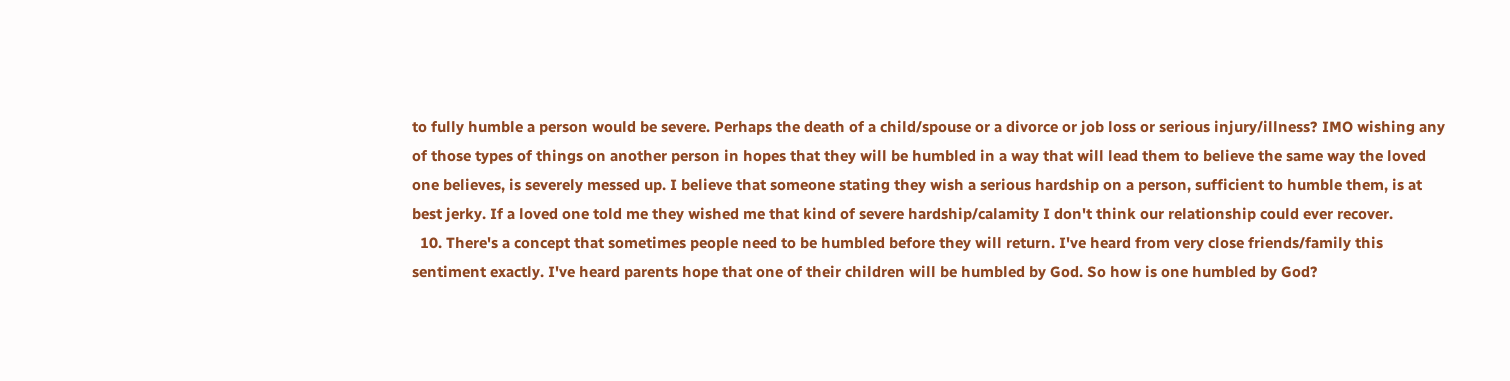to fully humble a person would be severe. Perhaps the death of a child/spouse or a divorce or job loss or serious injury/illness? IMO wishing any of those types of things on another person in hopes that they will be humbled in a way that will lead them to believe the same way the loved one believes, is severely messed up. I believe that someone stating they wish a serious hardship on a person, sufficient to humble them, is at best jerky. If a loved one told me they wished me that kind of severe hardship/calamity I don't think our relationship could ever recover.
  10. There's a concept that sometimes people need to be humbled before they will return. I've heard from very close friends/family this sentiment exactly. I've heard parents hope that one of their children will be humbled by God. So how is one humbled by God?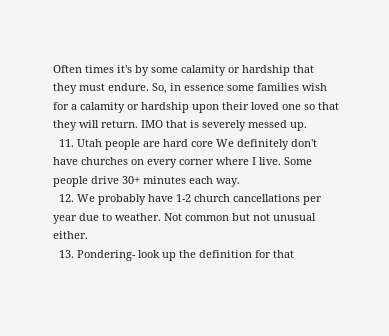Often times it's by some calamity or hardship that they must endure. So, in essence some families wish for a calamity or hardship upon their loved one so that they will return. IMO that is severely messed up.
  11. Utah people are hard core We definitely don't have churches on every corner where I live. Some people drive 30+ minutes each way.
  12. We probably have 1-2 church cancellations per year due to weather. Not common but not unusual either.
  13. Pondering- look up the definition for that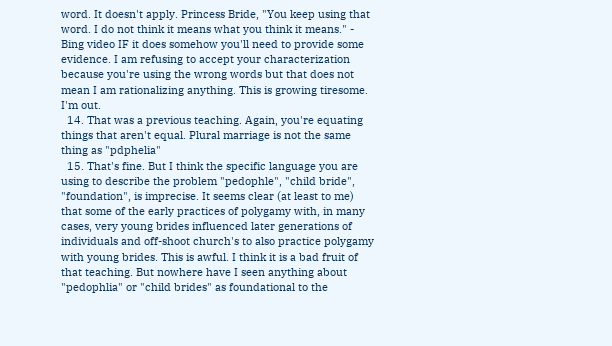word. It doesn't apply. Princess Bride, "You keep using that word. I do not think it means what you think it means." - Bing video IF it does somehow you'll need to provide some evidence. I am refusing to accept your characterization because you're using the wrong words but that does not mean I am rationalizing anything. This is growing tiresome. I'm out.
  14. That was a previous teaching. Again, you're equating things that aren't equal. Plural marriage is not the same thing as "pdphelia"
  15. That's fine. But I think the specific language you are using to describe the problem "pedophle", "child bride", "foundation", is imprecise. It seems clear (at least to me) that some of the early practices of polygamy with, in many cases, very young brides influenced later generations of individuals and off-shoot church's to also practice polygamy with young brides. This is awful. I think it is a bad fruit of that teaching. But nowhere have I seen anything about "pedophlia" or "child brides" as foundational to the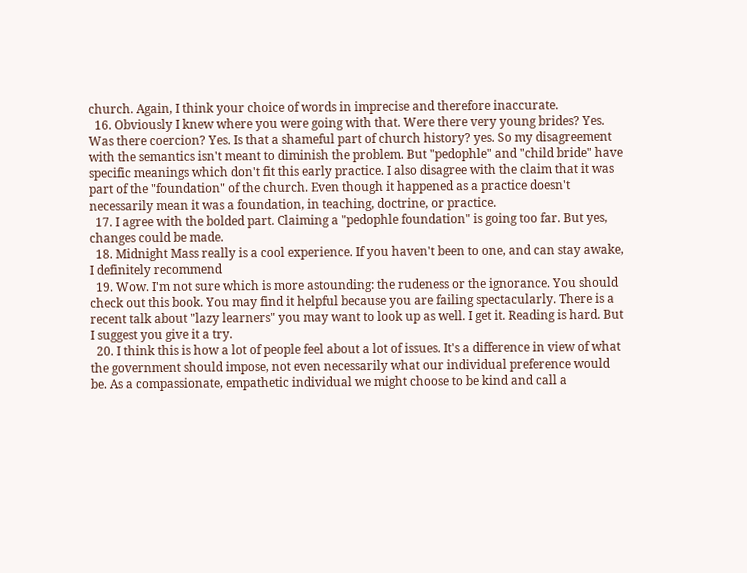church. Again, I think your choice of words in imprecise and therefore inaccurate.
  16. Obviously I knew where you were going with that. Were there very young brides? Yes. Was there coercion? Yes. Is that a shameful part of church history? yes. So my disagreement with the semantics isn't meant to diminish the problem. But "pedophle" and "child bride" have specific meanings which don't fit this early practice. I also disagree with the claim that it was part of the "foundation" of the church. Even though it happened as a practice doesn't necessarily mean it was a foundation, in teaching, doctrine, or practice.
  17. I agree with the bolded part. Claiming a "pedophle foundation" is going too far. But yes, changes could be made.
  18. Midnight Mass really is a cool experience. If you haven't been to one, and can stay awake, I definitely recommend
  19. Wow. I'm not sure which is more astounding: the rudeness or the ignorance. You should check out this book. You may find it helpful because you are failing spectacularly. There is a recent talk about "lazy learners" you may want to look up as well. I get it. Reading is hard. But I suggest you give it a try.
  20. I think this is how a lot of people feel about a lot of issues. It's a difference in view of what the government should impose, not even necessarily what our individual preference would be. As a compassionate, empathetic individual we might choose to be kind and call a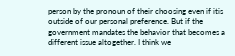person by the pronoun of their choosing even if itis outside of our personal preference. But if the government mandates the behavior that becomes a different issue altogether. I think we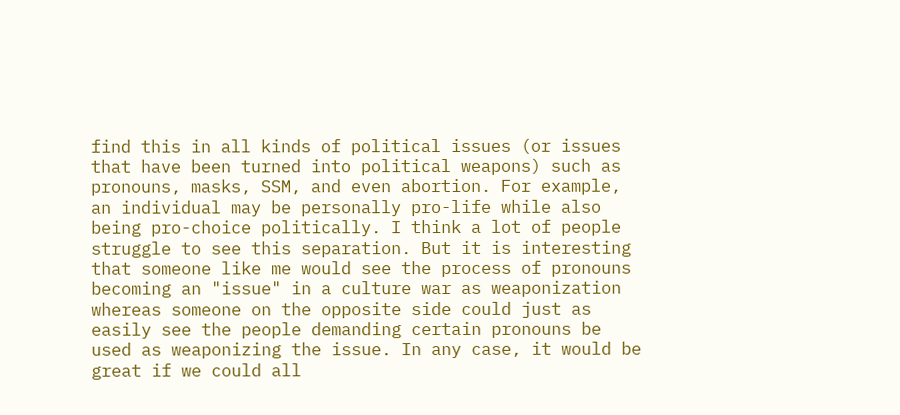find this in all kinds of political issues (or issues that have been turned into political weapons) such as pronouns, masks, SSM, and even abortion. For example, an individual may be personally pro-life while also being pro-choice politically. I think a lot of people struggle to see this separation. But it is interesting that someone like me would see the process of pronouns becoming an "issue" in a culture war as weaponization whereas someone on the opposite side could just as easily see the people demanding certain pronouns be used as weaponizing the issue. In any case, it would be great if we could all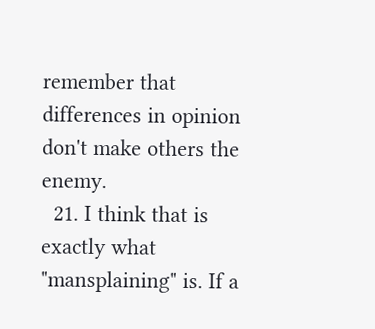remember that differences in opinion don't make others the enemy.
  21. I think that is exactly what "mansplaining" is. If a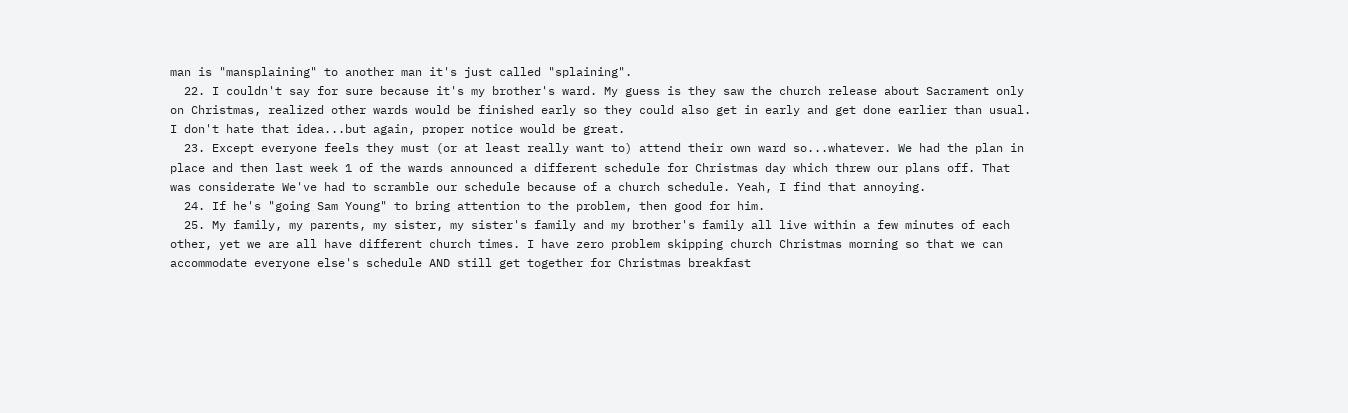man is "mansplaining" to another man it's just called "splaining".
  22. I couldn't say for sure because it's my brother's ward. My guess is they saw the church release about Sacrament only on Christmas, realized other wards would be finished early so they could also get in early and get done earlier than usual. I don't hate that idea...but again, proper notice would be great.
  23. Except everyone feels they must (or at least really want to) attend their own ward so...whatever. We had the plan in place and then last week 1 of the wards announced a different schedule for Christmas day which threw our plans off. That was considerate We've had to scramble our schedule because of a church schedule. Yeah, I find that annoying.
  24. If he's "going Sam Young" to bring attention to the problem, then good for him.
  25. My family, my parents, my sister, my sister's family and my brother's family all live within a few minutes of each other, yet we are all have different church times. I have zero problem skipping church Christmas morning so that we can accommodate everyone else's schedule AND still get together for Christmas breakfast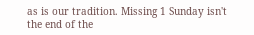as is our tradition. Missing 1 Sunday isn't the end of the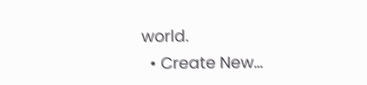world.
  • Create New...